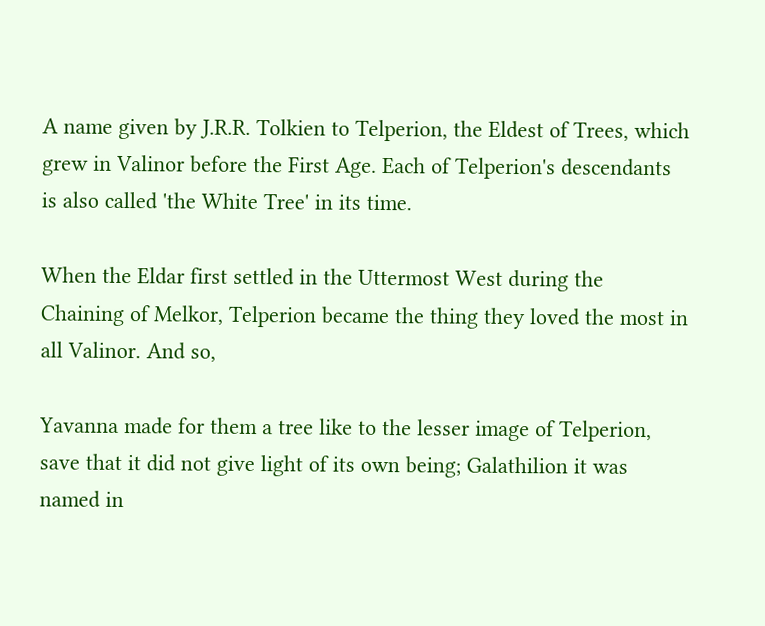A name given by J.R.R. Tolkien to Telperion, the Eldest of Trees, which grew in Valinor before the First Age. Each of Telperion's descendants is also called 'the White Tree' in its time.

When the Eldar first settled in the Uttermost West during the Chaining of Melkor, Telperion became the thing they loved the most in all Valinor. And so,

Yavanna made for them a tree like to the lesser image of Telperion, save that it did not give light of its own being; Galathilion it was named in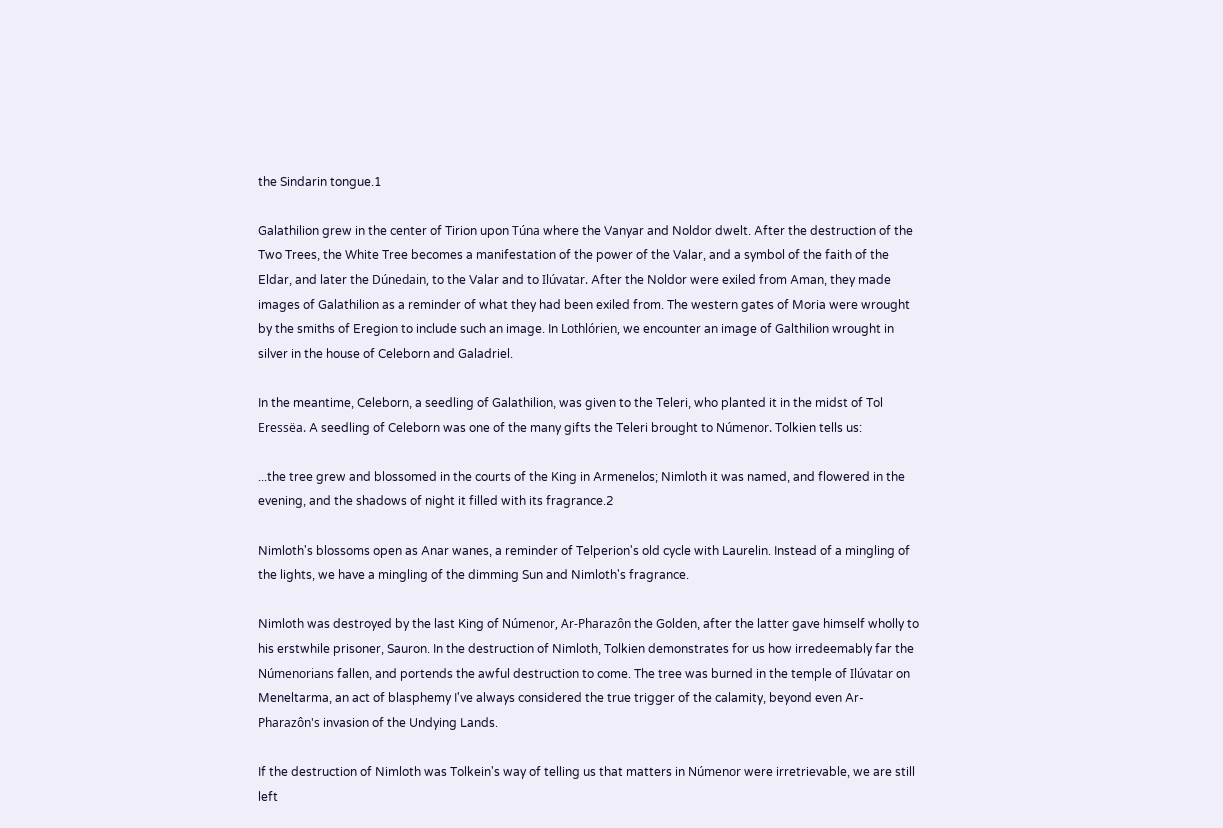the Sindarin tongue.1

Galathilion grew in the center of Tirion upon Túna where the Vanyar and Noldor dwelt. After the destruction of the Two Trees, the White Tree becomes a manifestation of the power of the Valar, and a symbol of the faith of the Eldar, and later the Dúnedain, to the Valar and to Ilúvatar. After the Noldor were exiled from Aman, they made images of Galathilion as a reminder of what they had been exiled from. The western gates of Moria were wrought by the smiths of Eregion to include such an image. In Lothlórien, we encounter an image of Galthilion wrought in silver in the house of Celeborn and Galadriel.

In the meantime, Celeborn, a seedling of Galathilion, was given to the Teleri, who planted it in the midst of Tol Eressëa. A seedling of Celeborn was one of the many gifts the Teleri brought to Númenor. Tolkien tells us:

...the tree grew and blossomed in the courts of the King in Armenelos; Nimloth it was named, and flowered in the evening, and the shadows of night it filled with its fragrance.2

Nimloth's blossoms open as Anar wanes, a reminder of Telperion's old cycle with Laurelin. Instead of a mingling of the lights, we have a mingling of the dimming Sun and Nimloth's fragrance.

Nimloth was destroyed by the last King of Númenor, Ar-Pharazôn the Golden, after the latter gave himself wholly to his erstwhile prisoner, Sauron. In the destruction of Nimloth, Tolkien demonstrates for us how irredeemably far the Númenorians fallen, and portends the awful destruction to come. The tree was burned in the temple of Ilúvatar on Meneltarma, an act of blasphemy I've always considered the true trigger of the calamity, beyond even Ar-Pharazôn's invasion of the Undying Lands.

If the destruction of Nimloth was Tolkein's way of telling us that matters in Númenor were irretrievable, we are still left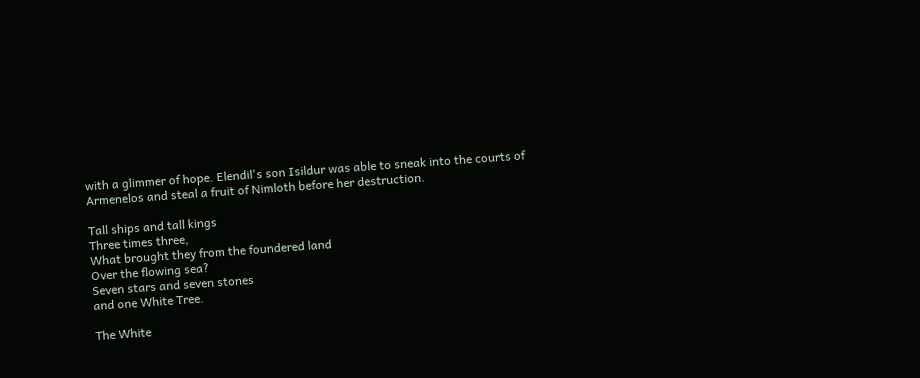with a glimmer of hope. Elendil's son Isildur was able to sneak into the courts of Armenelos and steal a fruit of Nimloth before her destruction.

Tall ships and tall kings
Three times three,
What brought they from the foundered land
Over the flowing sea?
Seven stars and seven stones
and one White Tree.

The White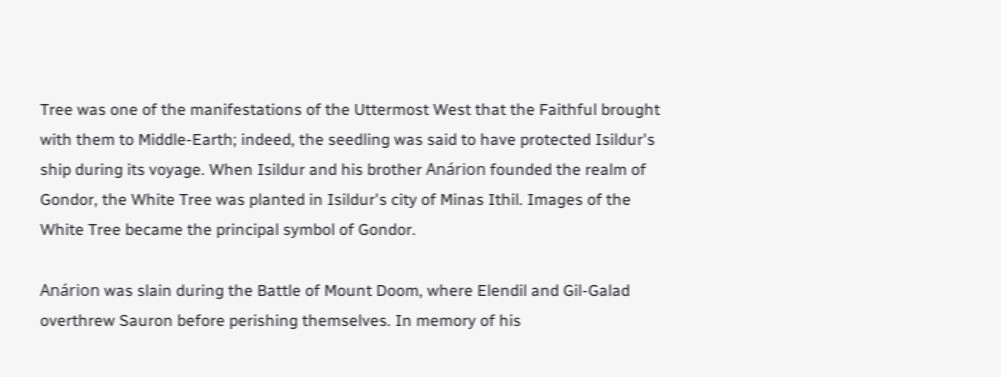Tree was one of the manifestations of the Uttermost West that the Faithful brought with them to Middle-Earth; indeed, the seedling was said to have protected Isildur's ship during its voyage. When Isildur and his brother Anárion founded the realm of Gondor, the White Tree was planted in Isildur's city of Minas Ithil. Images of the White Tree became the principal symbol of Gondor.

Anárion was slain during the Battle of Mount Doom, where Elendil and Gil-Galad overthrew Sauron before perishing themselves. In memory of his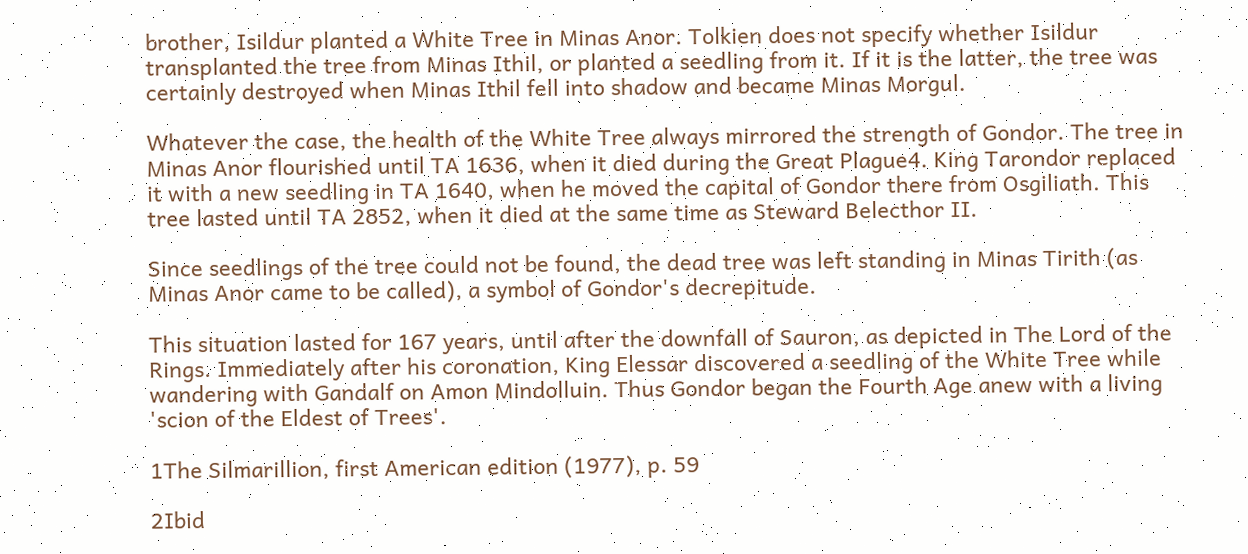brother, Isildur planted a White Tree in Minas Anor. Tolkien does not specify whether Isildur transplanted the tree from Minas Ithil, or planted a seedling from it. If it is the latter, the tree was certainly destroyed when Minas Ithil fell into shadow and became Minas Morgul.

Whatever the case, the health of the White Tree always mirrored the strength of Gondor. The tree in Minas Anor flourished until TA 1636, when it died during the Great Plague4. King Tarondor replaced it with a new seedling in TA 1640, when he moved the capital of Gondor there from Osgiliath. This tree lasted until TA 2852, when it died at the same time as Steward Belecthor II.

Since seedlings of the tree could not be found, the dead tree was left standing in Minas Tirith (as Minas Anor came to be called), a symbol of Gondor's decrepitude.

This situation lasted for 167 years, until after the downfall of Sauron, as depicted in The Lord of the Rings. Immediately after his coronation, King Elessar discovered a seedling of the White Tree while wandering with Gandalf on Amon Mindolluin. Thus Gondor began the Fourth Age anew with a living 'scion of the Eldest of Trees'.

1The Silmarillion, first American edition (1977), p. 59

2Ibid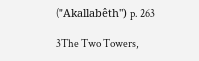("Akallabêth") p. 263

3The Two Towers,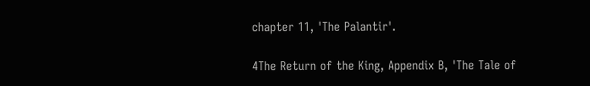chapter 11, 'The Palantir'.

4The Return of the King, Appendix B, 'The Tale of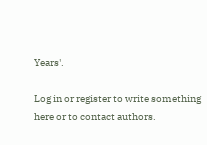Years'.

Log in or register to write something here or to contact authors.